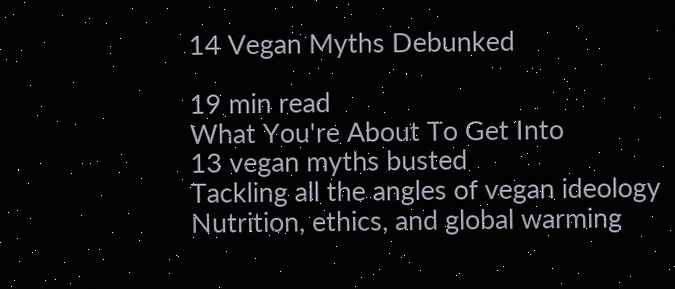14 Vegan Myths Debunked

19 min read
What You're About To Get Into
13 vegan myths busted
Tackling all the angles of vegan ideology
Nutrition, ethics, and global warming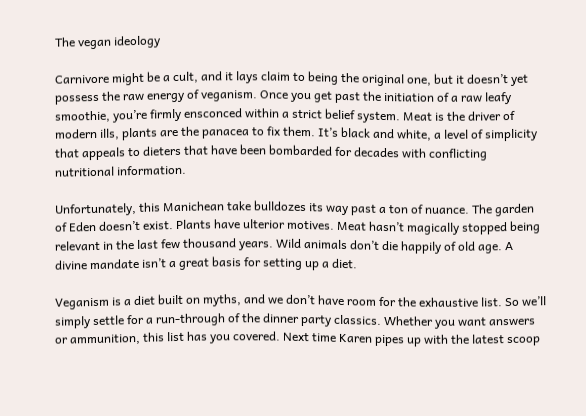The vegan ideology

Carnivore might be a cult, and it lays claim to being the original one, but it doesn’t yet possess the raw energy of veganism. Once you get past the initiation of a raw leafy smoothie, you’re firmly ensconced within a strict belief system. Meat is the driver of modern ills, plants are the panacea to fix them. It’s black and white, a level of simplicity that appeals to dieters that have been bombarded for decades with conflicting nutritional information.

Unfortunately, this Manichean take bulldozes its way past a ton of nuance. The garden of Eden doesn’t exist. Plants have ulterior motives. Meat hasn’t magically stopped being relevant in the last few thousand years. Wild animals don’t die happily of old age. A divine mandate isn’t a great basis for setting up a diet.

Veganism is a diet built on myths, and we don’t have room for the exhaustive list. So we’ll simply settle for a run-through of the dinner party classics. Whether you want answers or ammunition, this list has you covered. Next time Karen pipes up with the latest scoop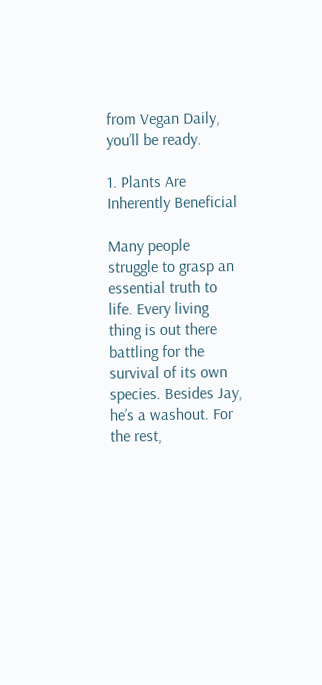from Vegan Daily, you’ll be ready.

1. Plants Are Inherently Beneficial

Many people struggle to grasp an essential truth to life. Every living thing is out there battling for the survival of its own species. Besides Jay, he’s a washout. For the rest,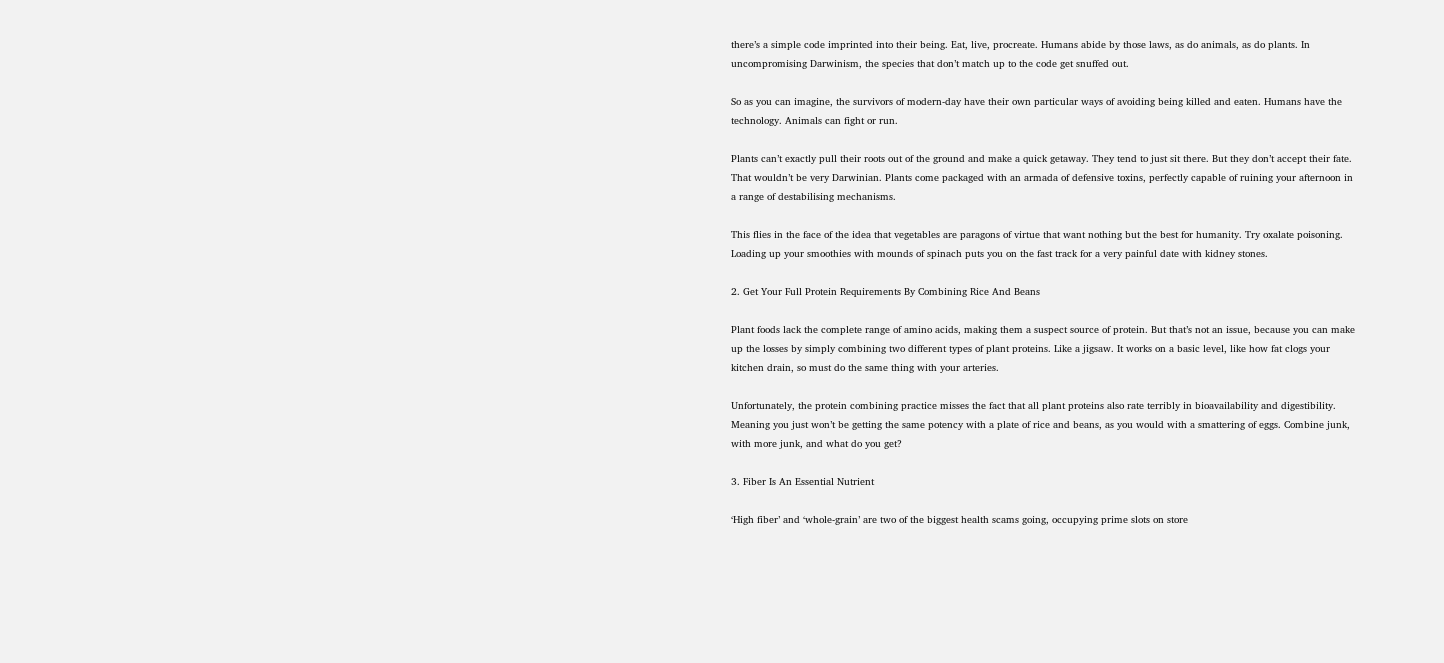there’s a simple code imprinted into their being. Eat, live, procreate. Humans abide by those laws, as do animals, as do plants. In uncompromising Darwinism, the species that don’t match up to the code get snuffed out.

So as you can imagine, the survivors of modern-day have their own particular ways of avoiding being killed and eaten. Humans have the technology. Animals can fight or run.

Plants can’t exactly pull their roots out of the ground and make a quick getaway. They tend to just sit there. But they don’t accept their fate. That wouldn’t be very Darwinian. Plants come packaged with an armada of defensive toxins, perfectly capable of ruining your afternoon in a range of destabilising mechanisms.

This flies in the face of the idea that vegetables are paragons of virtue that want nothing but the best for humanity. Try oxalate poisoning. Loading up your smoothies with mounds of spinach puts you on the fast track for a very painful date with kidney stones.

2. Get Your Full Protein Requirements By Combining Rice And Beans

Plant foods lack the complete range of amino acids, making them a suspect source of protein. But that’s not an issue, because you can make up the losses by simply combining two different types of plant proteins. Like a jigsaw. It works on a basic level, like how fat clogs your kitchen drain, so must do the same thing with your arteries.

Unfortunately, the protein combining practice misses the fact that all plant proteins also rate terribly in bioavailability and digestibility. Meaning you just won’t be getting the same potency with a plate of rice and beans, as you would with a smattering of eggs. Combine junk, with more junk, and what do you get?

3. Fiber Is An Essential Nutrient

‘High fiber’ and ‘whole-grain’ are two of the biggest health scams going, occupying prime slots on store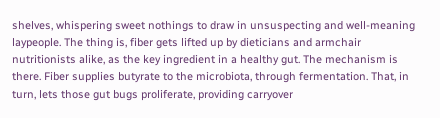shelves, whispering sweet nothings to draw in unsuspecting and well-meaning laypeople. The thing is, fiber gets lifted up by dieticians and armchair nutritionists alike, as the key ingredient in a healthy gut. The mechanism is there. Fiber supplies butyrate to the microbiota, through fermentation. That, in turn, lets those gut bugs proliferate, providing carryover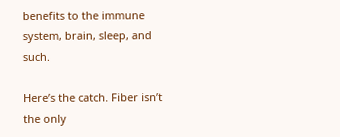benefits to the immune system, brain, sleep, and such.

Here’s the catch. Fiber isn’t the only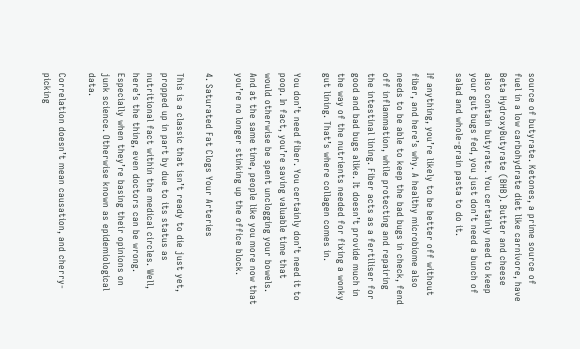source of butyrate. Ketones, a prime source of fuel in a low carbohydrate diet like carnivore, have Beta HydroxyButyrate (BHB). Butter and cheese also contain butyrate. You certainly need to keep your gut bugs fed, you just don’t need a bunch of salad and whole-grain pasta to do it.

If anything, you’re likely to be better off without fiber, and here’s why. A healthy microbiome also needs to be able to keep the bad bugs in check, fend off inflammation, while protecting and repairing the intestinal lining. Fiber acts as a fertiliser for good and bad bugs alike. It doesn’t provide much in the way of the nutrients needed for fixing a wonky gut lining. That’s where collagen comes in.

You don’t need fiber. You certainly don’t need it to poop. In fact, you’re saving valuable time that would otherwise be spent unclogging your bowels. And at the same time, people like you more now that you’re no longer stinking up the office block.

4. Saturated Fat Clogs Your Arteries

This is a classic that isn’t ready to die just yet, propped up in part by due to its status as nutritional fact within the medical circles. Well, here’s the thing, even doctors can be wrong. Especially when they’re basing their opinions on junk science. Otherwise known as epidemiological data.

Correlation doesn’t mean causation, and cherry-picking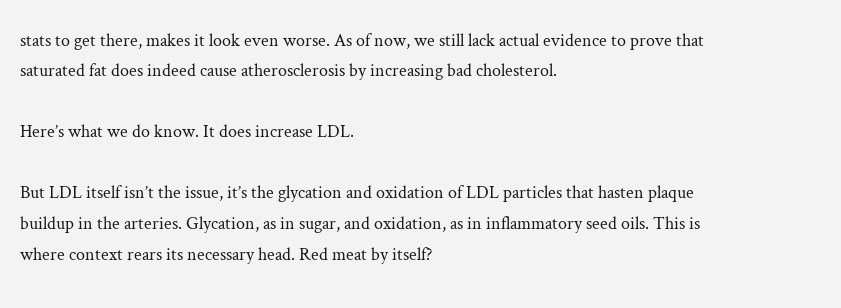stats to get there, makes it look even worse. As of now, we still lack actual evidence to prove that saturated fat does indeed cause atherosclerosis by increasing bad cholesterol.

Here’s what we do know. It does increase LDL.

But LDL itself isn’t the issue, it’s the glycation and oxidation of LDL particles that hasten plaque buildup in the arteries. Glycation, as in sugar, and oxidation, as in inflammatory seed oils. This is where context rears its necessary head. Red meat by itself?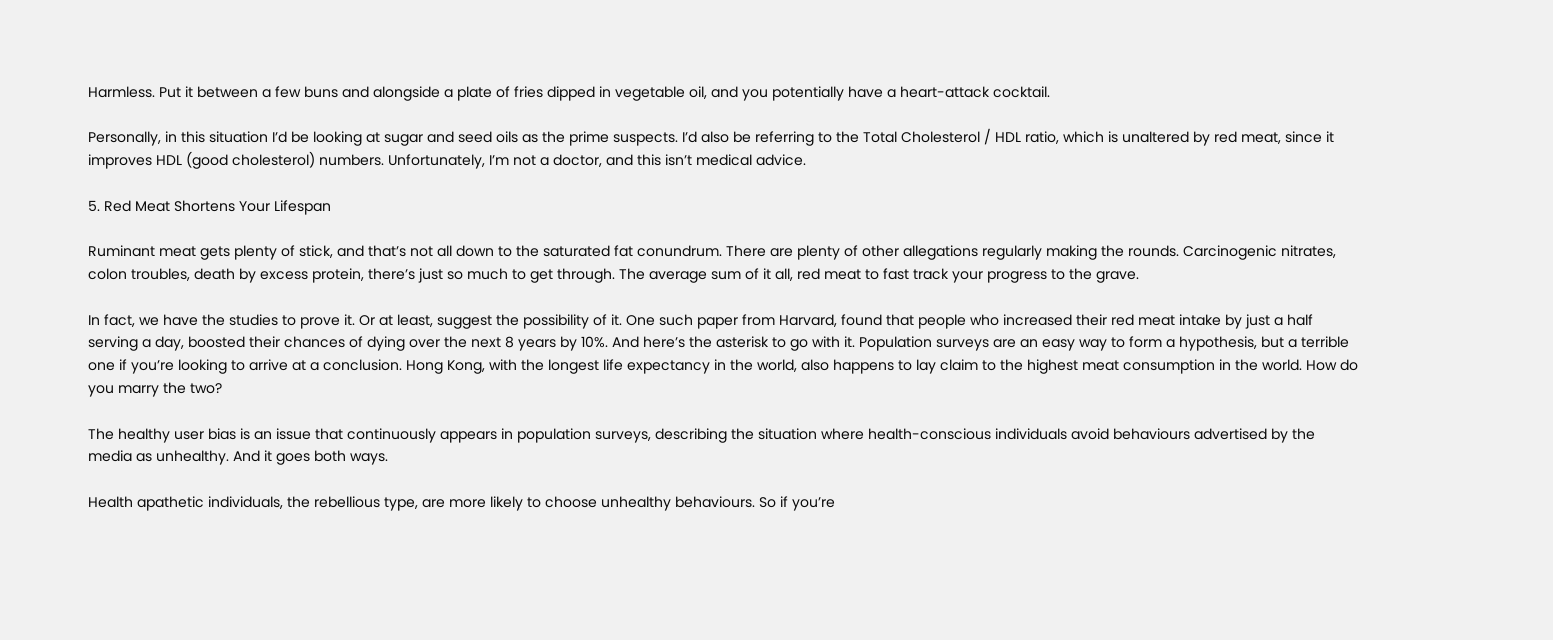Harmless. Put it between a few buns and alongside a plate of fries dipped in vegetable oil, and you potentially have a heart-attack cocktail.

Personally, in this situation I’d be looking at sugar and seed oils as the prime suspects. I’d also be referring to the Total Cholesterol / HDL ratio, which is unaltered by red meat, since it improves HDL (good cholesterol) numbers. Unfortunately, I’m not a doctor, and this isn’t medical advice.

5. Red Meat Shortens Your Lifespan

Ruminant meat gets plenty of stick, and that’s not all down to the saturated fat conundrum. There are plenty of other allegations regularly making the rounds. Carcinogenic nitrates, colon troubles, death by excess protein, there’s just so much to get through. The average sum of it all, red meat to fast track your progress to the grave.

In fact, we have the studies to prove it. Or at least, suggest the possibility of it. One such paper from Harvard, found that people who increased their red meat intake by just a half serving a day, boosted their chances of dying over the next 8 years by 10%. And here’s the asterisk to go with it. Population surveys are an easy way to form a hypothesis, but a terrible one if you’re looking to arrive at a conclusion. Hong Kong, with the longest life expectancy in the world, also happens to lay claim to the highest meat consumption in the world. How do you marry the two?

The healthy user bias is an issue that continuously appears in population surveys, describing the situation where health-conscious individuals avoid behaviours advertised by the media as unhealthy. And it goes both ways.

Health apathetic individuals, the rebellious type, are more likely to choose unhealthy behaviours. So if you’re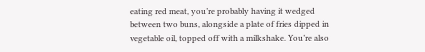eating red meat, you’re probably having it wedged between two buns, alongside a plate of fries dipped in vegetable oil, topped off with a milkshake. You’re also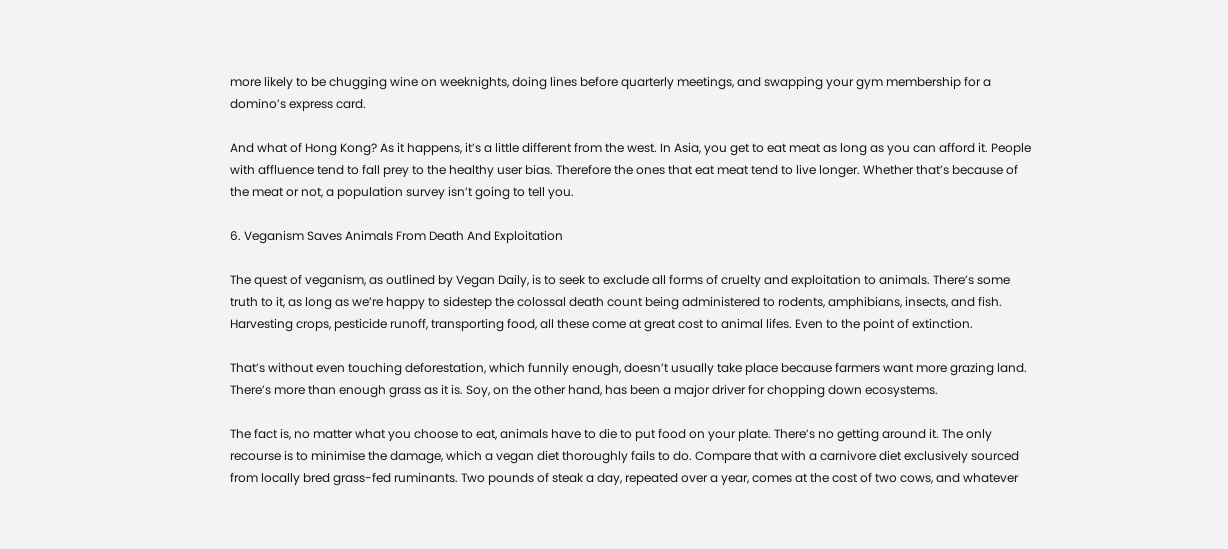more likely to be chugging wine on weeknights, doing lines before quarterly meetings, and swapping your gym membership for a domino’s express card.

And what of Hong Kong? As it happens, it’s a little different from the west. In Asia, you get to eat meat as long as you can afford it. People with affluence tend to fall prey to the healthy user bias. Therefore the ones that eat meat tend to live longer. Whether that’s because of the meat or not, a population survey isn’t going to tell you.

6. Veganism Saves Animals From Death And Exploitation

The quest of veganism, as outlined by Vegan Daily, is to seek to exclude all forms of cruelty and exploitation to animals. There’s some truth to it, as long as we’re happy to sidestep the colossal death count being administered to rodents, amphibians, insects, and fish. Harvesting crops, pesticide runoff, transporting food, all these come at great cost to animal lifes. Even to the point of extinction.

That’s without even touching deforestation, which funnily enough, doesn’t usually take place because farmers want more grazing land. There’s more than enough grass as it is. Soy, on the other hand, has been a major driver for chopping down ecosystems.

The fact is, no matter what you choose to eat, animals have to die to put food on your plate. There’s no getting around it. The only recourse is to minimise the damage, which a vegan diet thoroughly fails to do. Compare that with a carnivore diet exclusively sourced from locally bred grass-fed ruminants. Two pounds of steak a day, repeated over a year, comes at the cost of two cows, and whatever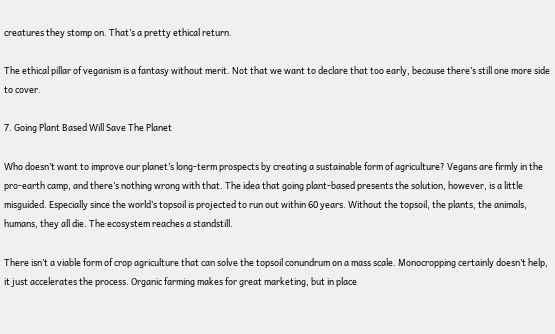creatures they stomp on. That’s a pretty ethical return.

The ethical pillar of veganism is a fantasy without merit. Not that we want to declare that too early, because there’s still one more side to cover.

7. Going Plant Based Will Save The Planet

Who doesn’t want to improve our planet’s long-term prospects by creating a sustainable form of agriculture? Vegans are firmly in the pro-earth camp, and there’s nothing wrong with that. The idea that going plant-based presents the solution, however, is a little misguided. Especially since the world’s topsoil is projected to run out within 60 years. Without the topsoil, the plants, the animals, humans, they all die. The ecosystem reaches a standstill.

There isn’t a viable form of crop agriculture that can solve the topsoil conundrum on a mass scale. Monocropping certainly doesn’t help, it just accelerates the process. Organic farming makes for great marketing, but in place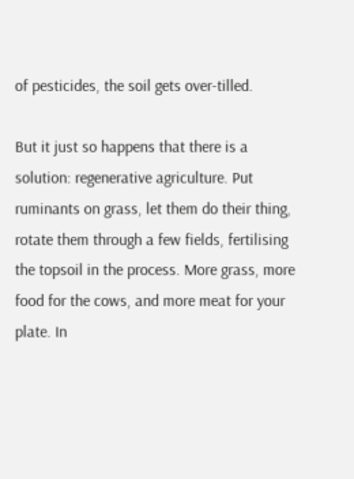of pesticides, the soil gets over-tilled.

But it just so happens that there is a solution: regenerative agriculture. Put ruminants on grass, let them do their thing, rotate them through a few fields, fertilising the topsoil in the process. More grass, more food for the cows, and more meat for your plate. In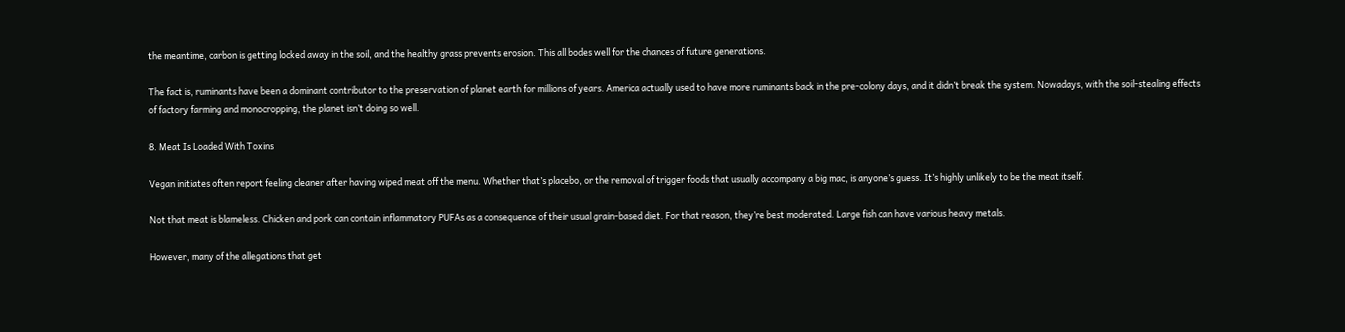the meantime, carbon is getting locked away in the soil, and the healthy grass prevents erosion. This all bodes well for the chances of future generations.

The fact is, ruminants have been a dominant contributor to the preservation of planet earth for millions of years. America actually used to have more ruminants back in the pre-colony days, and it didn’t break the system. Nowadays, with the soil-stealing effects of factory farming and monocropping, the planet isn’t doing so well.

8. Meat Is Loaded With Toxins

Vegan initiates often report feeling cleaner after having wiped meat off the menu. Whether that’s placebo, or the removal of trigger foods that usually accompany a big mac, is anyone’s guess. It’s highly unlikely to be the meat itself.

Not that meat is blameless. Chicken and pork can contain inflammatory PUFAs as a consequence of their usual grain-based diet. For that reason, they’re best moderated. Large fish can have various heavy metals.

However, many of the allegations that get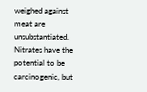weighed against meat are unsubstantiated. Nitrates have the potential to be carcinogenic, but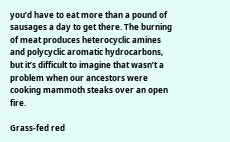you’d have to eat more than a pound of sausages a day to get there. The burning of meat produces heterocyclic amines and polycyclic aromatic hydrocarbons, but it’s difficult to imagine that wasn’t a problem when our ancestors were cooking mammoth steaks over an open fire.

Grass-fed red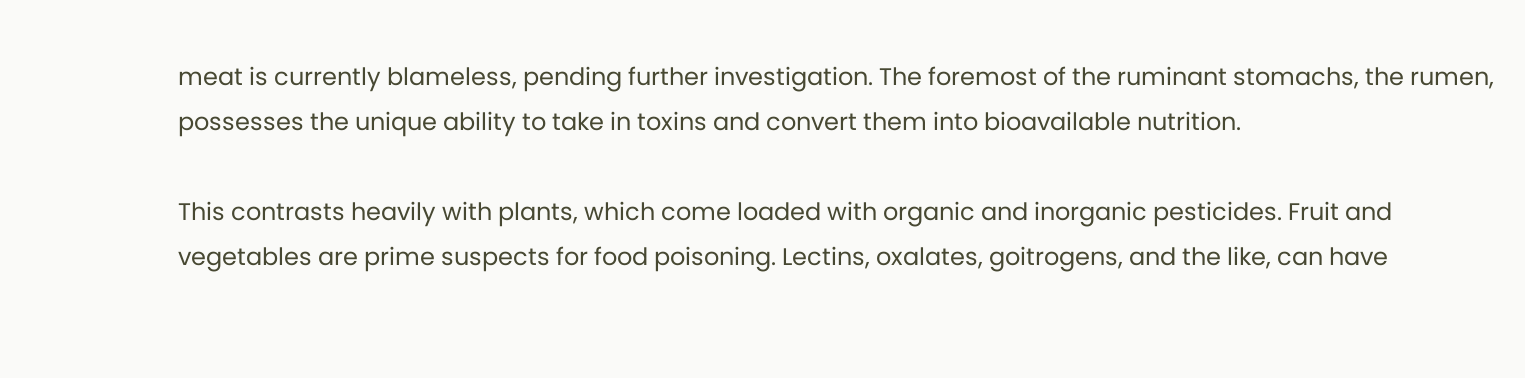meat is currently blameless, pending further investigation. The foremost of the ruminant stomachs, the rumen, possesses the unique ability to take in toxins and convert them into bioavailable nutrition.

This contrasts heavily with plants, which come loaded with organic and inorganic pesticides. Fruit and vegetables are prime suspects for food poisoning. Lectins, oxalates, goitrogens, and the like, can have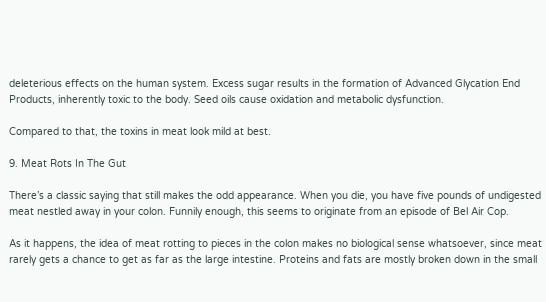deleterious effects on the human system. Excess sugar results in the formation of Advanced Glycation End Products, inherently toxic to the body. Seed oils cause oxidation and metabolic dysfunction.

Compared to that, the toxins in meat look mild at best.

9. Meat Rots In The Gut

There’s a classic saying that still makes the odd appearance. When you die, you have five pounds of undigested meat nestled away in your colon. Funnily enough, this seems to originate from an episode of Bel Air Cop.

As it happens, the idea of meat rotting to pieces in the colon makes no biological sense whatsoever, since meat rarely gets a chance to get as far as the large intestine. Proteins and fats are mostly broken down in the small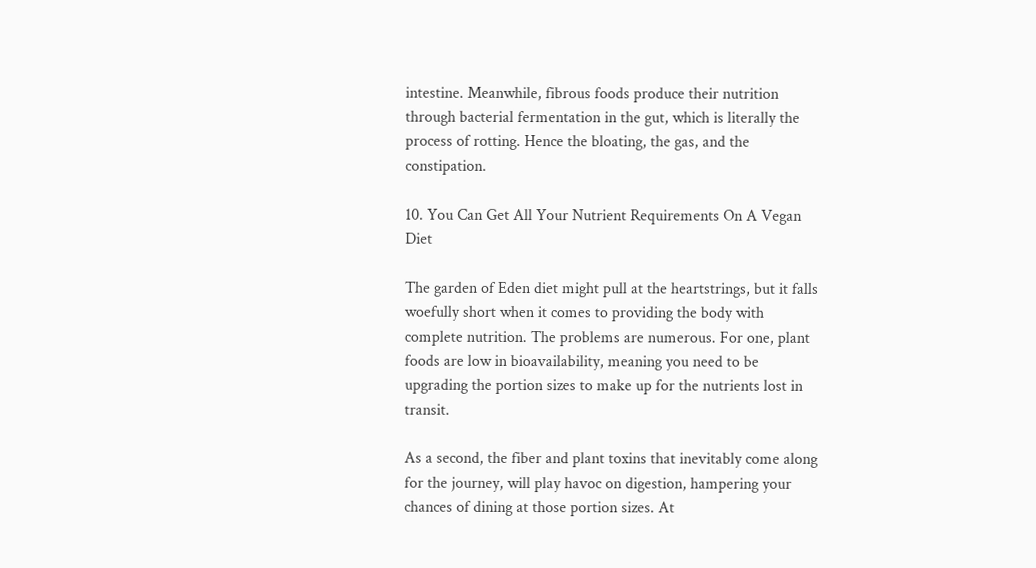intestine. Meanwhile, fibrous foods produce their nutrition through bacterial fermentation in the gut, which is literally the process of rotting. Hence the bloating, the gas, and the constipation.

10. You Can Get All Your Nutrient Requirements On A Vegan Diet

The garden of Eden diet might pull at the heartstrings, but it falls woefully short when it comes to providing the body with complete nutrition. The problems are numerous. For one, plant foods are low in bioavailability, meaning you need to be upgrading the portion sizes to make up for the nutrients lost in transit.

As a second, the fiber and plant toxins that inevitably come along for the journey, will play havoc on digestion, hampering your chances of dining at those portion sizes. At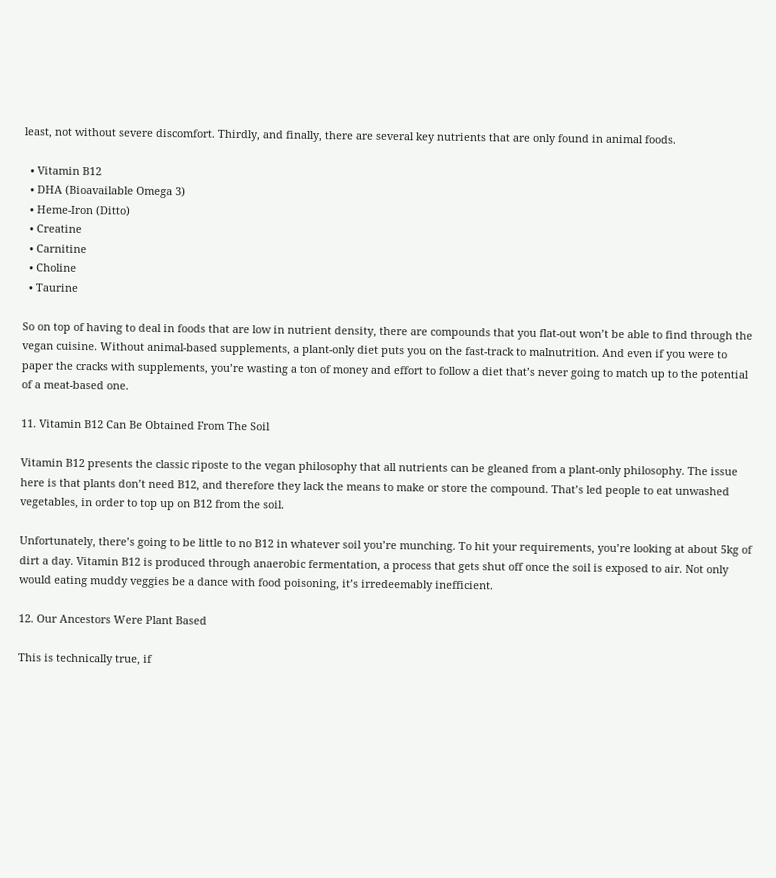least, not without severe discomfort. Thirdly, and finally, there are several key nutrients that are only found in animal foods.

  • Vitamin B12
  • DHA (Bioavailable Omega 3)
  • Heme-Iron (Ditto)
  • Creatine
  • Carnitine
  • Choline
  • Taurine

So on top of having to deal in foods that are low in nutrient density, there are compounds that you flat-out won’t be able to find through the vegan cuisine. Without animal-based supplements, a plant-only diet puts you on the fast-track to malnutrition. And even if you were to paper the cracks with supplements, you’re wasting a ton of money and effort to follow a diet that’s never going to match up to the potential of a meat-based one.

11. Vitamin B12 Can Be Obtained From The Soil

Vitamin B12 presents the classic riposte to the vegan philosophy that all nutrients can be gleaned from a plant-only philosophy. The issue here is that plants don’t need B12, and therefore they lack the means to make or store the compound. That’s led people to eat unwashed vegetables, in order to top up on B12 from the soil.

Unfortunately, there’s going to be little to no B12 in whatever soil you’re munching. To hit your requirements, you’re looking at about 5kg of dirt a day. Vitamin B12 is produced through anaerobic fermentation, a process that gets shut off once the soil is exposed to air. Not only would eating muddy veggies be a dance with food poisoning, it’s irredeemably inefficient.

12. Our Ancestors Were Plant Based

This is technically true, if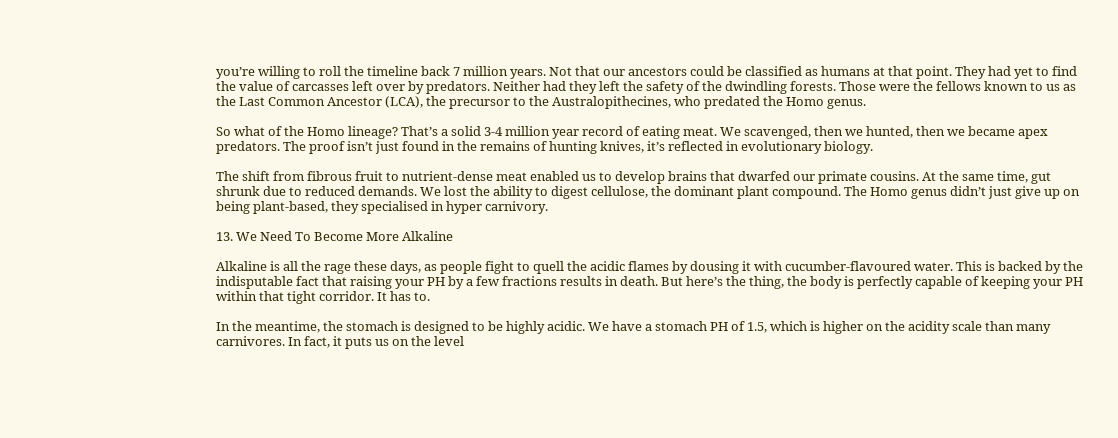you’re willing to roll the timeline back 7 million years. Not that our ancestors could be classified as humans at that point. They had yet to find the value of carcasses left over by predators. Neither had they left the safety of the dwindling forests. Those were the fellows known to us as the Last Common Ancestor (LCA), the precursor to the Australopithecines, who predated the Homo genus.

So what of the Homo lineage? That’s a solid 3-4 million year record of eating meat. We scavenged, then we hunted, then we became apex predators. The proof isn’t just found in the remains of hunting knives, it’s reflected in evolutionary biology.

The shift from fibrous fruit to nutrient-dense meat enabled us to develop brains that dwarfed our primate cousins. At the same time, gut shrunk due to reduced demands. We lost the ability to digest cellulose, the dominant plant compound. The Homo genus didn’t just give up on being plant-based, they specialised in hyper carnivory.

13. We Need To Become More Alkaline

Alkaline is all the rage these days, as people fight to quell the acidic flames by dousing it with cucumber-flavoured water. This is backed by the indisputable fact that raising your PH by a few fractions results in death. But here’s the thing, the body is perfectly capable of keeping your PH within that tight corridor. It has to.

In the meantime, the stomach is designed to be highly acidic. We have a stomach PH of 1.5, which is higher on the acidity scale than many carnivores. In fact, it puts us on the level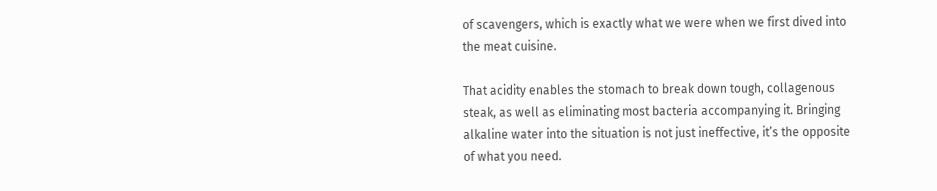of scavengers, which is exactly what we were when we first dived into the meat cuisine.

That acidity enables the stomach to break down tough, collagenous steak, as well as eliminating most bacteria accompanying it. Bringing alkaline water into the situation is not just ineffective, it’s the opposite of what you need.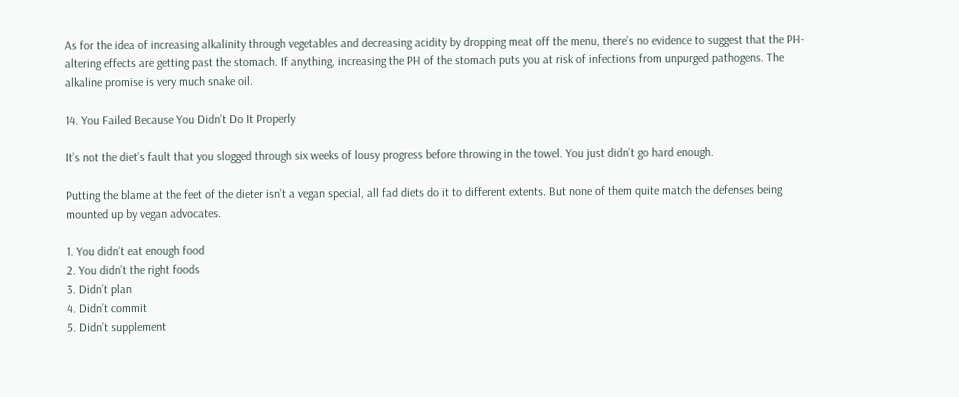As for the idea of increasing alkalinity through vegetables and decreasing acidity by dropping meat off the menu, there’s no evidence to suggest that the PH-altering effects are getting past the stomach. If anything, increasing the PH of the stomach puts you at risk of infections from unpurged pathogens. The alkaline promise is very much snake oil.

14. You Failed Because You Didn’t Do It Properly

It’s not the diet’s fault that you slogged through six weeks of lousy progress before throwing in the towel. You just didn’t go hard enough.

Putting the blame at the feet of the dieter isn’t a vegan special, all fad diets do it to different extents. But none of them quite match the defenses being mounted up by vegan advocates.

1. You didn’t eat enough food
2. You didn’t the right foods
3. Didn’t plan
4. Didn’t commit
5. Didn’t supplement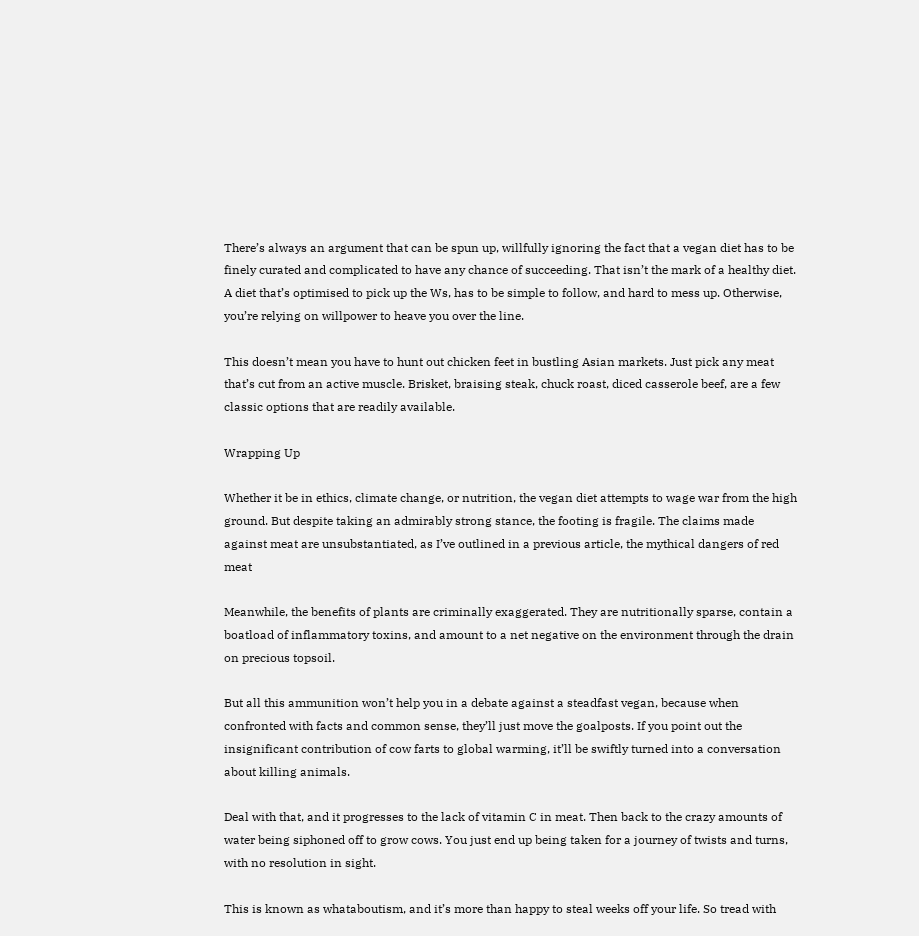There’s always an argument that can be spun up, willfully ignoring the fact that a vegan diet has to be finely curated and complicated to have any chance of succeeding. That isn’t the mark of a healthy diet. A diet that’s optimised to pick up the Ws, has to be simple to follow, and hard to mess up. Otherwise, you’re relying on willpower to heave you over the line.

This doesn’t mean you have to hunt out chicken feet in bustling Asian markets. Just pick any meat that’s cut from an active muscle. Brisket, braising steak, chuck roast, diced casserole beef, are a few classic options that are readily available.

Wrapping Up

Whether it be in ethics, climate change, or nutrition, the vegan diet attempts to wage war from the high ground. But despite taking an admirably strong stance, the footing is fragile. The claims made against meat are unsubstantiated, as I’ve outlined in a previous article, the mythical dangers of red meat

Meanwhile, the benefits of plants are criminally exaggerated. They are nutritionally sparse, contain a boatload of inflammatory toxins, and amount to a net negative on the environment through the drain on precious topsoil.

But all this ammunition won’t help you in a debate against a steadfast vegan, because when confronted with facts and common sense, they’ll just move the goalposts. If you point out the insignificant contribution of cow farts to global warming, it’ll be swiftly turned into a conversation about killing animals.

Deal with that, and it progresses to the lack of vitamin C in meat. Then back to the crazy amounts of water being siphoned off to grow cows. You just end up being taken for a journey of twists and turns, with no resolution in sight.

This is known as whataboutism, and it’s more than happy to steal weeks off your life. So tread with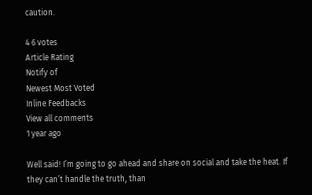caution.

4 6 votes
Article Rating
Notify of
Newest Most Voted
Inline Feedbacks
View all comments
1 year ago

Well said! I’m going to go ahead and share on social and take the heat. If they can’t handle the truth, than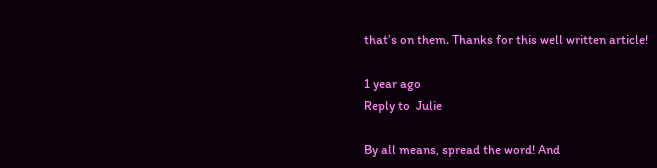that’s on them. Thanks for this well written article!

1 year ago
Reply to  Julie

By all means, spread the word! And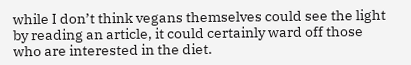while I don’t think vegans themselves could see the light by reading an article, it could certainly ward off those who are interested in the diet.